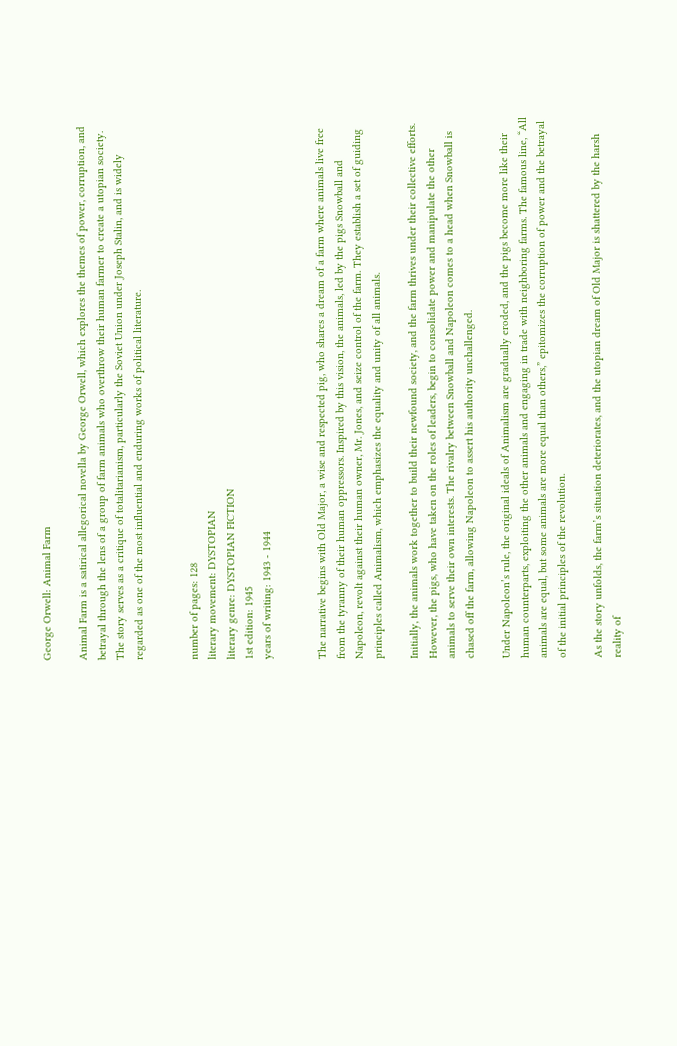George Orwell: Animal Farm

Animal Farm is a satirical allegorical novella by George Orwell, which explores the themes of power, corruption, and betrayal through the lens of a group of farm animals who overthrow their human farmer to create a utopian society. The story serves as a critique of totalitarianism, particularly the Soviet Union under Joseph Stalin, and is widely regarded as one of the most influential and enduring works of political literature.


number of pages: 128
literary movement: DYSTOPIAN
literary genre: DYSTOPIAN FICTION
1st edition: 1945
years of writing: 1943 - 1944


The narrative begins with Old Major, a wise and respected pig, who shares a dream of a farm where animals live free from the tyranny of their human oppressors. Inspired by this vision, the animals, led by the pigs Snowball and Napoleon, revolt against their human owner, Mr. Jones, and seize control of the farm. They establish a set of guiding principles called Animalism, which emphasizes the equality and unity of all animals.

Initially, the animals work together to build their newfound society, and the farm thrives under their collective efforts. However, the pigs, who have taken on the roles of leaders, begin to consolidate power and manipulate the other animals to serve their own interests. The rivalry between Snowball and Napoleon comes to a head when Snowball is chased off the farm, allowing Napoleon to assert his authority unchallenged.

Under Napoleon’s rule, the original ideals of Animalism are gradually eroded, and the pigs become more like their human counterparts, exploiting the other animals and engaging in trade with neighboring farms. The famous line, “All animals are equal, but some animals are more equal than others,” epitomizes the corruption of power and the betrayal of the initial principles of the revolution.

As the story unfolds, the farm’s situation deteriorates, and the utopian dream of Old Major is shattered by the harsh reality of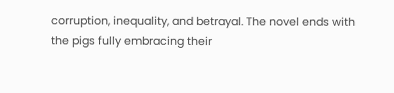corruption, inequality, and betrayal. The novel ends with the pigs fully embracing their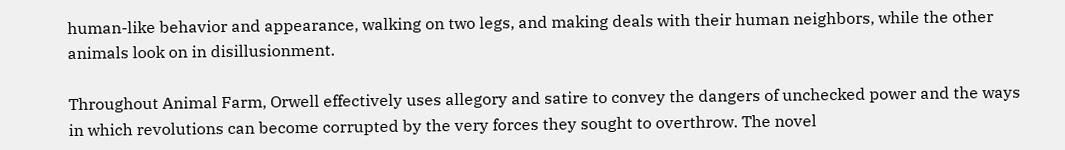human-like behavior and appearance, walking on two legs, and making deals with their human neighbors, while the other animals look on in disillusionment.

Throughout Animal Farm, Orwell effectively uses allegory and satire to convey the dangers of unchecked power and the ways in which revolutions can become corrupted by the very forces they sought to overthrow. The novel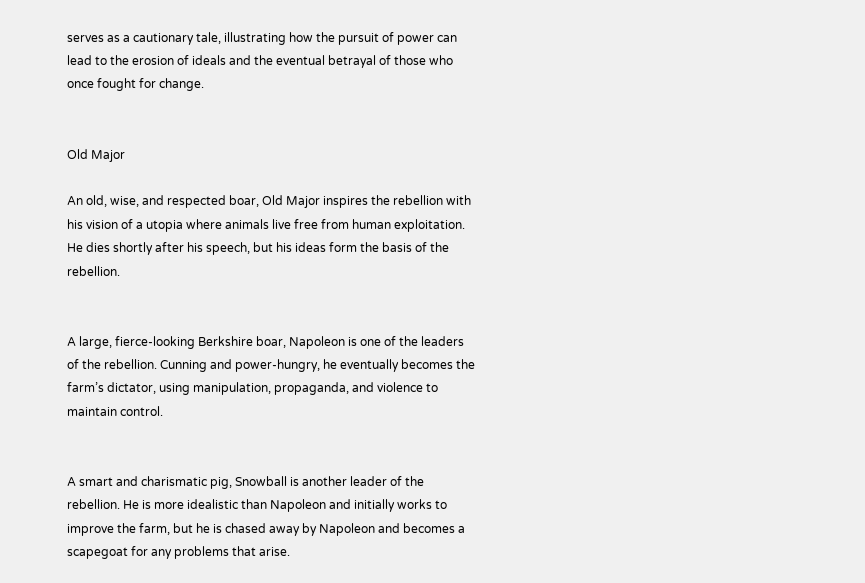serves as a cautionary tale, illustrating how the pursuit of power can lead to the erosion of ideals and the eventual betrayal of those who once fought for change.


Old Major

An old, wise, and respected boar, Old Major inspires the rebellion with his vision of a utopia where animals live free from human exploitation. He dies shortly after his speech, but his ideas form the basis of the rebellion.


A large, fierce-looking Berkshire boar, Napoleon is one of the leaders of the rebellion. Cunning and power-hungry, he eventually becomes the farm’s dictator, using manipulation, propaganda, and violence to maintain control.


A smart and charismatic pig, Snowball is another leader of the rebellion. He is more idealistic than Napoleon and initially works to improve the farm, but he is chased away by Napoleon and becomes a scapegoat for any problems that arise.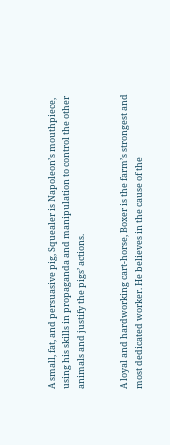A small, fat, and persuasive pig, Squealer is Napoleon’s mouthpiece, using his skills in propaganda and manipulation to control the other animals and justify the pigs’ actions.


A loyal and hardworking cart-horse, Boxer is the farm’s strongest and most dedicated worker. He believes in the cause of the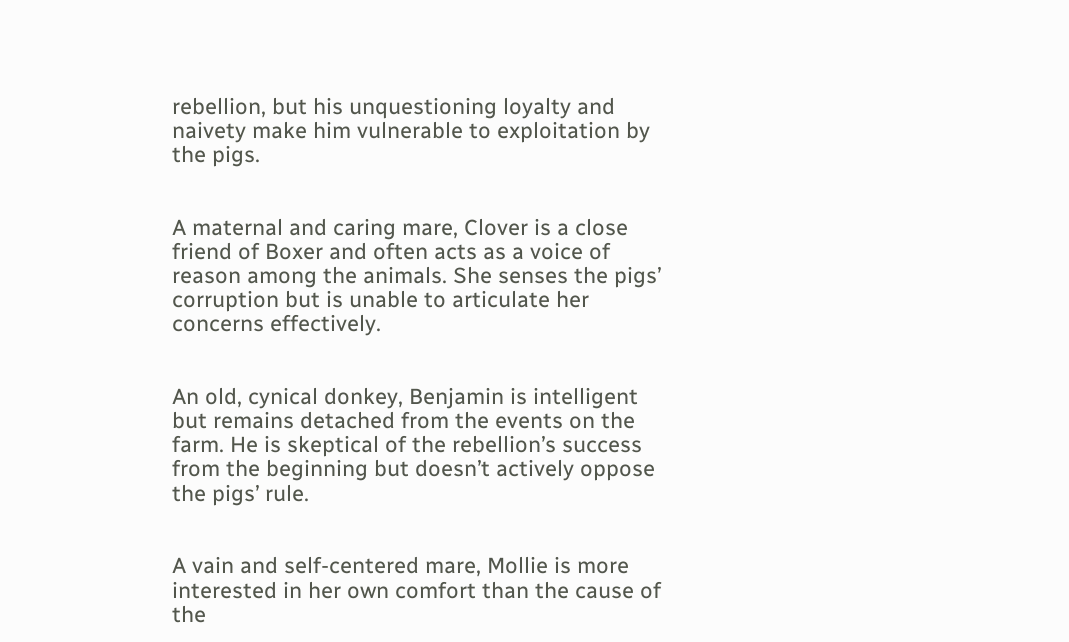rebellion, but his unquestioning loyalty and naivety make him vulnerable to exploitation by the pigs.


A maternal and caring mare, Clover is a close friend of Boxer and often acts as a voice of reason among the animals. She senses the pigs’ corruption but is unable to articulate her concerns effectively.


An old, cynical donkey, Benjamin is intelligent but remains detached from the events on the farm. He is skeptical of the rebellion’s success from the beginning but doesn’t actively oppose the pigs’ rule.


A vain and self-centered mare, Mollie is more interested in her own comfort than the cause of the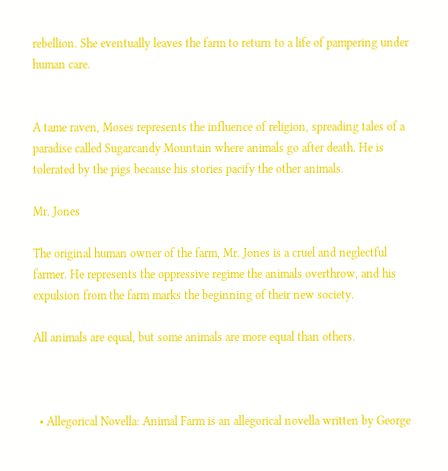rebellion. She eventually leaves the farm to return to a life of pampering under human care.


A tame raven, Moses represents the influence of religion, spreading tales of a paradise called Sugarcandy Mountain where animals go after death. He is tolerated by the pigs because his stories pacify the other animals.

Mr. Jones

The original human owner of the farm, Mr. Jones is a cruel and neglectful farmer. He represents the oppressive regime the animals overthrow, and his expulsion from the farm marks the beginning of their new society.

All animals are equal, but some animals are more equal than others.



  • Allegorical Novella: Animal Farm is an allegorical novella written by George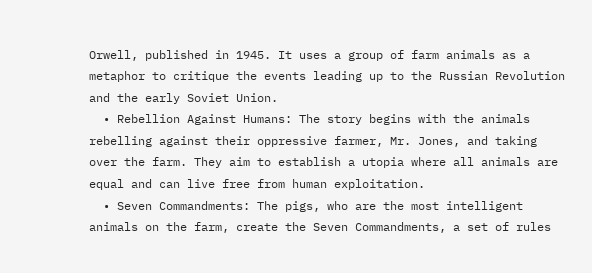Orwell, published in 1945. It uses a group of farm animals as a metaphor to critique the events leading up to the Russian Revolution and the early Soviet Union.
  • Rebellion Against Humans: The story begins with the animals rebelling against their oppressive farmer, Mr. Jones, and taking over the farm. They aim to establish a utopia where all animals are equal and can live free from human exploitation.
  • Seven Commandments: The pigs, who are the most intelligent animals on the farm, create the Seven Commandments, a set of rules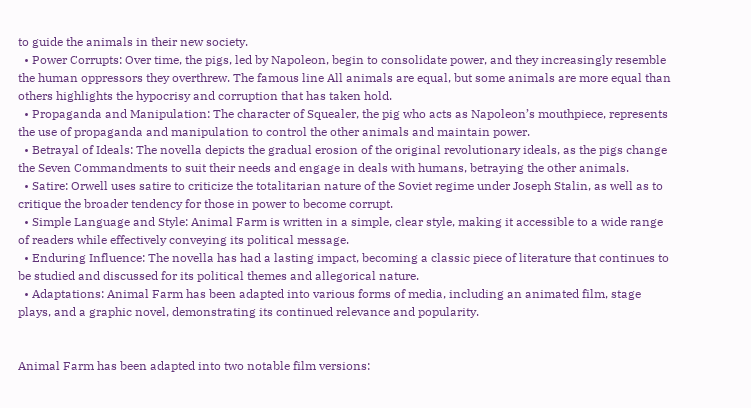to guide the animals in their new society.
  • Power Corrupts: Over time, the pigs, led by Napoleon, begin to consolidate power, and they increasingly resemble the human oppressors they overthrew. The famous line All animals are equal, but some animals are more equal than others highlights the hypocrisy and corruption that has taken hold.
  • Propaganda and Manipulation: The character of Squealer, the pig who acts as Napoleon’s mouthpiece, represents the use of propaganda and manipulation to control the other animals and maintain power.
  • Betrayal of Ideals: The novella depicts the gradual erosion of the original revolutionary ideals, as the pigs change the Seven Commandments to suit their needs and engage in deals with humans, betraying the other animals.
  • Satire: Orwell uses satire to criticize the totalitarian nature of the Soviet regime under Joseph Stalin, as well as to critique the broader tendency for those in power to become corrupt.
  • Simple Language and Style: Animal Farm is written in a simple, clear style, making it accessible to a wide range of readers while effectively conveying its political message.
  • Enduring Influence: The novella has had a lasting impact, becoming a classic piece of literature that continues to be studied and discussed for its political themes and allegorical nature.
  • Adaptations: Animal Farm has been adapted into various forms of media, including an animated film, stage plays, and a graphic novel, demonstrating its continued relevance and popularity.


Animal Farm has been adapted into two notable film versions: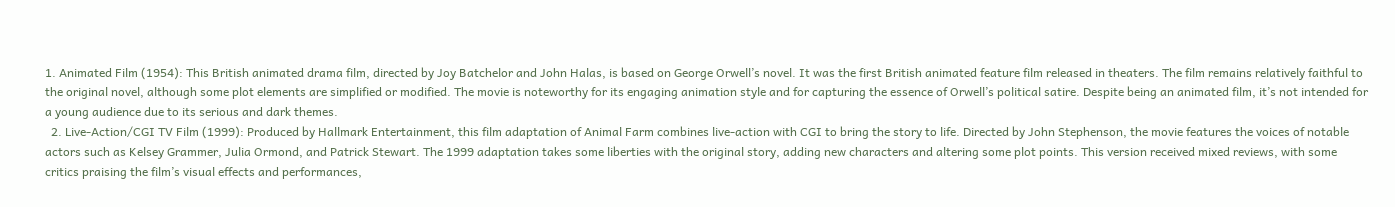1. Animated Film (1954): This British animated drama film, directed by Joy Batchelor and John Halas, is based on George Orwell’s novel. It was the first British animated feature film released in theaters. The film remains relatively faithful to the original novel, although some plot elements are simplified or modified. The movie is noteworthy for its engaging animation style and for capturing the essence of Orwell’s political satire. Despite being an animated film, it’s not intended for a young audience due to its serious and dark themes.
  2. Live-Action/CGI TV Film (1999): Produced by Hallmark Entertainment, this film adaptation of Animal Farm combines live-action with CGI to bring the story to life. Directed by John Stephenson, the movie features the voices of notable actors such as Kelsey Grammer, Julia Ormond, and Patrick Stewart. The 1999 adaptation takes some liberties with the original story, adding new characters and altering some plot points. This version received mixed reviews, with some critics praising the film’s visual effects and performances,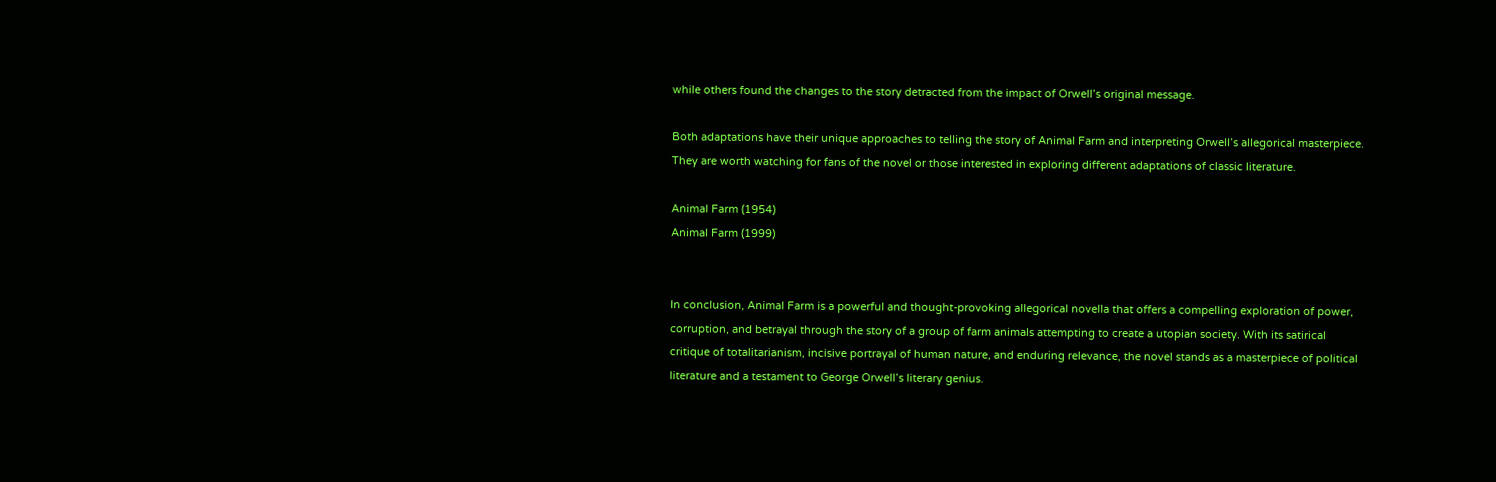while others found the changes to the story detracted from the impact of Orwell’s original message.

Both adaptations have their unique approaches to telling the story of Animal Farm and interpreting Orwell’s allegorical masterpiece. They are worth watching for fans of the novel or those interested in exploring different adaptations of classic literature.

Animal Farm (1954)
Animal Farm (1999)


In conclusion, Animal Farm is a powerful and thought-provoking allegorical novella that offers a compelling exploration of power, corruption, and betrayal through the story of a group of farm animals attempting to create a utopian society. With its satirical critique of totalitarianism, incisive portrayal of human nature, and enduring relevance, the novel stands as a masterpiece of political literature and a testament to George Orwell’s literary genius.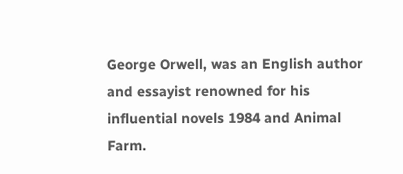George Orwell, was an English author and essayist renowned for his influential novels 1984 and Animal Farm.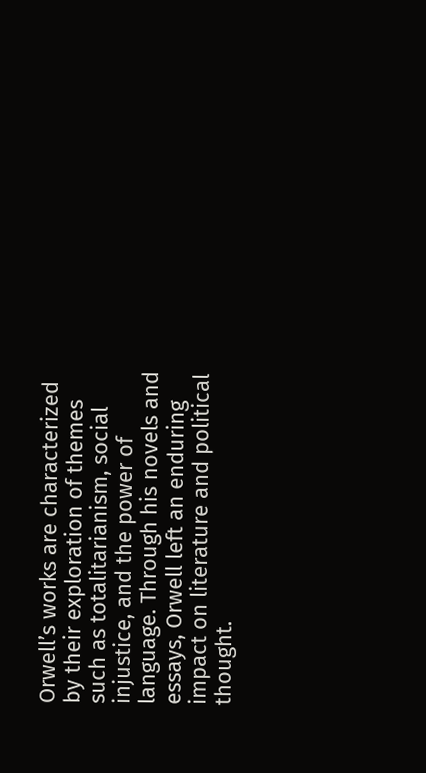Orwell’s works are characterized by their exploration of themes such as totalitarianism, social injustice, and the power of language. Through his novels and essays, Orwell left an enduring impact on literature and political thought.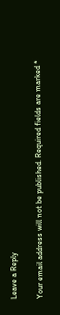Leave a Reply

Your email address will not be published. Required fields are marked *